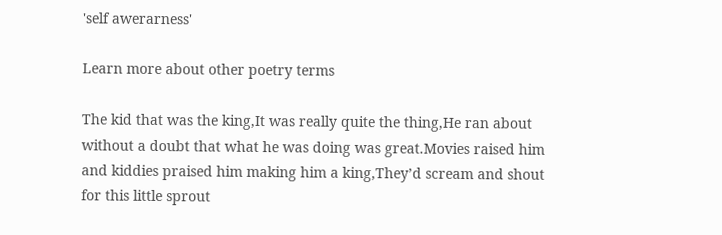'self awerarness'

Learn more about other poetry terms

The kid that was the king,It was really quite the thing,He ran about without a doubt that what he was doing was great.Movies raised him and kiddies praised him making him a king,They’d scream and shout for this little sprout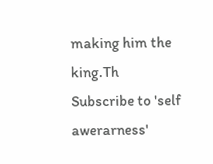making him the king.Th
Subscribe to 'self awerarness'